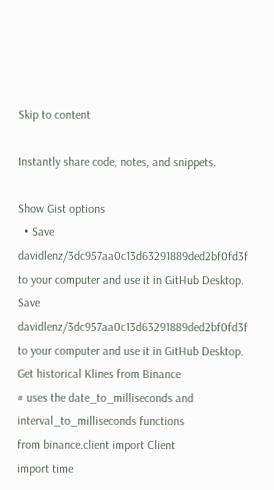Skip to content

Instantly share code, notes, and snippets.

Show Gist options
  • Save davidlenz/3dc957aa0c13d63291889ded2bf0fd3f to your computer and use it in GitHub Desktop.
Save davidlenz/3dc957aa0c13d63291889ded2bf0fd3f to your computer and use it in GitHub Desktop.
Get historical Klines from Binance
# uses the date_to_milliseconds and interval_to_milliseconds functions
from binance.client import Client
import time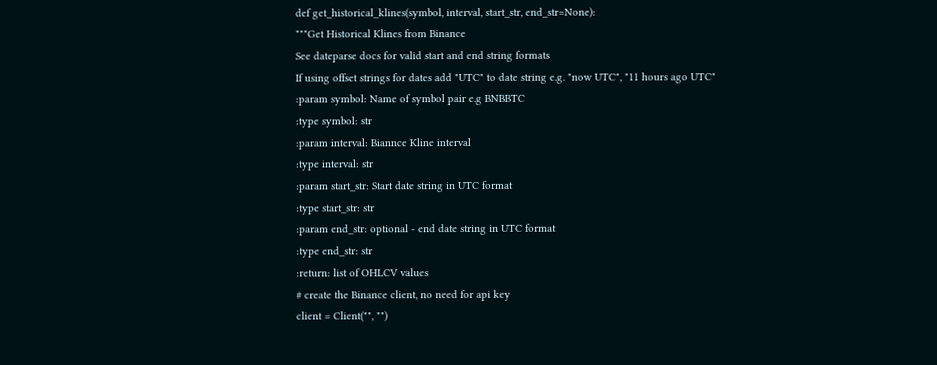def get_historical_klines(symbol, interval, start_str, end_str=None):
"""Get Historical Klines from Binance
See dateparse docs for valid start and end string formats
If using offset strings for dates add "UTC" to date string e.g. "now UTC", "11 hours ago UTC"
:param symbol: Name of symbol pair e.g BNBBTC
:type symbol: str
:param interval: Biannce Kline interval
:type interval: str
:param start_str: Start date string in UTC format
:type start_str: str
:param end_str: optional - end date string in UTC format
:type end_str: str
:return: list of OHLCV values
# create the Binance client, no need for api key
client = Client("", "")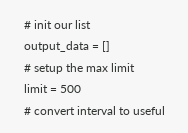# init our list
output_data = []
# setup the max limit
limit = 500
# convert interval to useful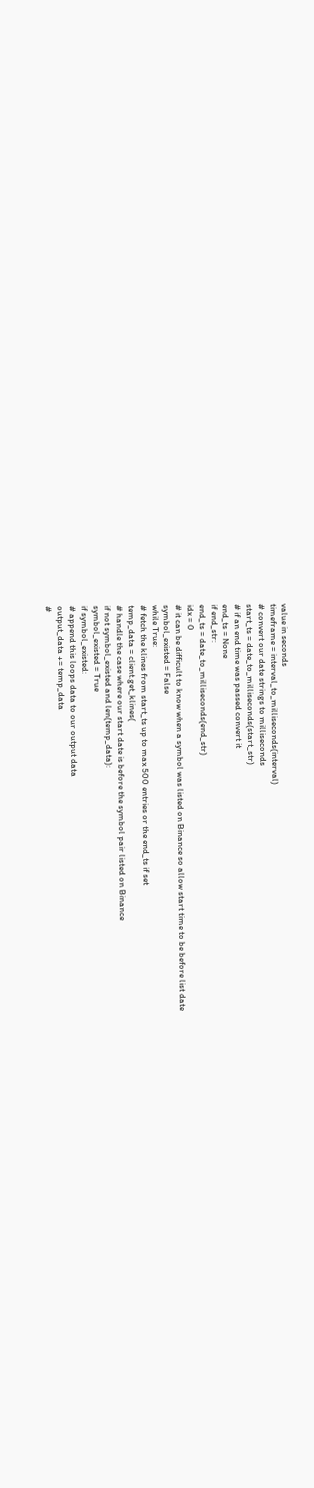value in seconds
timeframe = interval_to_milliseconds(interval)
# convert our date strings to milliseconds
start_ts = date_to_milliseconds(start_str)
# if an end time was passed convert it
end_ts = None
if end_str:
end_ts = date_to_milliseconds(end_str)
idx = 0
# it can be difficult to know when a symbol was listed on Binance so allow start time to be before list date
symbol_existed = False
while True:
# fetch the klines from start_ts up to max 500 entries or the end_ts if set
temp_data = client.get_klines(
# handle the case where our start date is before the symbol pair listed on Binance
if not symbol_existed and len(temp_data):
symbol_existed = True
if symbol_existed:
# append this loops data to our output data
output_data += temp_data
#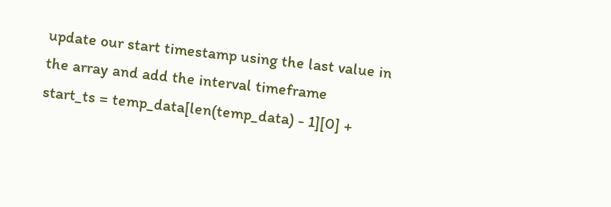update our start timestamp using the last value in the array and add the interval timeframe
start_ts = temp_data[len(temp_data) - 1][0] +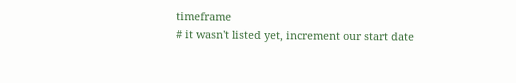timeframe
# it wasn't listed yet, increment our start date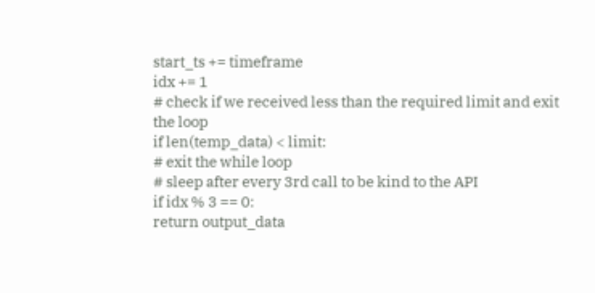start_ts += timeframe
idx += 1
# check if we received less than the required limit and exit the loop
if len(temp_data) < limit:
# exit the while loop
# sleep after every 3rd call to be kind to the API
if idx % 3 == 0:
return output_data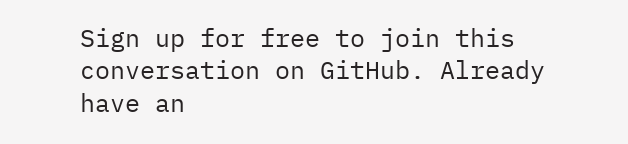Sign up for free to join this conversation on GitHub. Already have an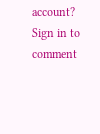account? Sign in to comment